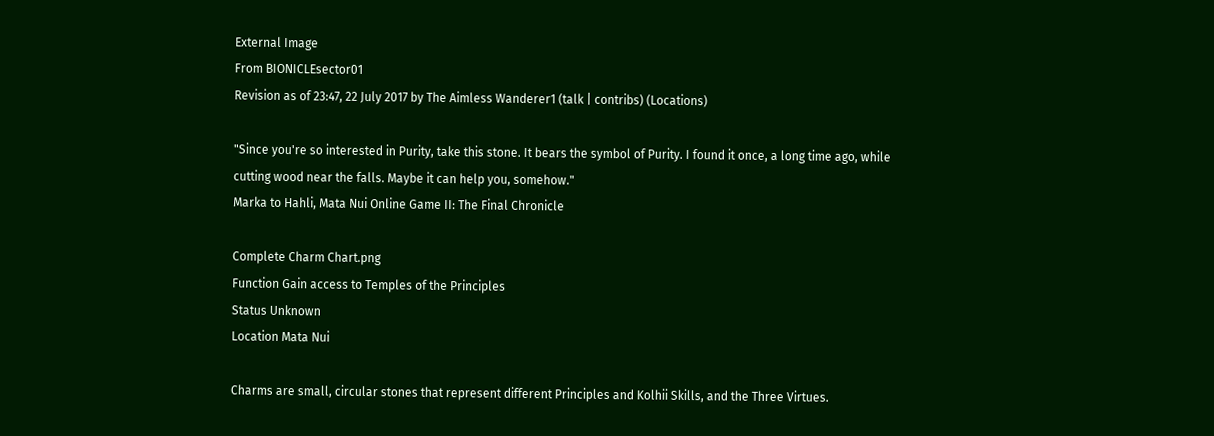External Image
From BIONICLEsector01
Revision as of 23:47, 22 July 2017 by The Aimless Wanderer1 (talk | contribs) (Locations)

"Since you're so interested in Purity, take this stone. It bears the symbol of Purity. I found it once, a long time ago, while cutting wood near the falls. Maybe it can help you, somehow."
Marka to Hahli, Mata Nui Online Game II: The Final Chronicle

Complete Charm Chart.png
Function Gain access to Temples of the Principles
Status Unknown
Location Mata Nui

Charms are small, circular stones that represent different Principles and Kolhii Skills, and the Three Virtues.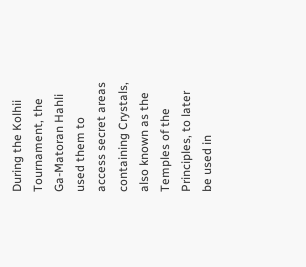During the Kolhii Tournament, the Ga-Matoran Hahli used them to access secret areas containing Crystals, also known as the Temples of the Principles, to later be used in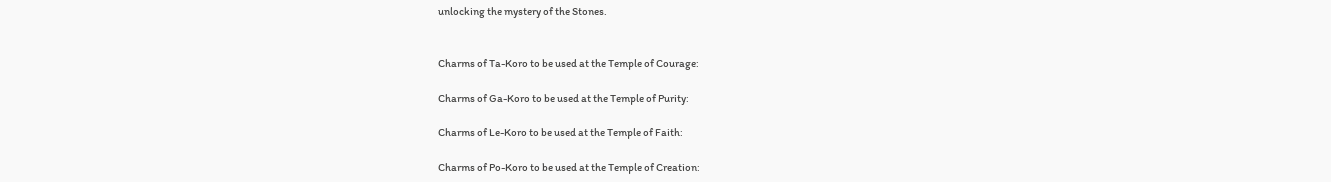unlocking the mystery of the Stones.


Charms of Ta-Koro to be used at the Temple of Courage:

Charms of Ga-Koro to be used at the Temple of Purity:

Charms of Le-Koro to be used at the Temple of Faith:

Charms of Po-Koro to be used at the Temple of Creation: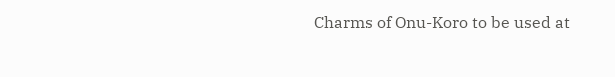Charms of Onu-Koro to be used at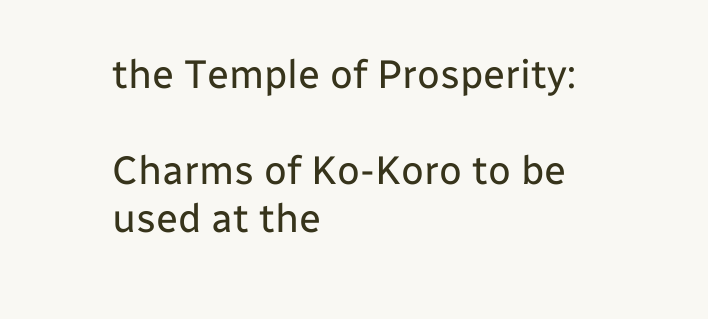the Temple of Prosperity:

Charms of Ko-Koro to be used at the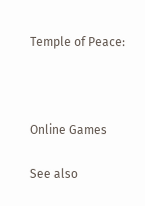Temple of Peace:



Online Games

See also